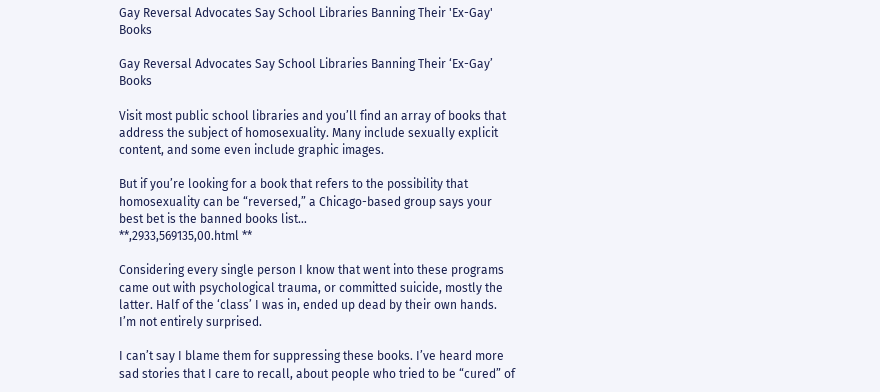Gay Reversal Advocates Say School Libraries Banning Their 'Ex-Gay' Books

Gay Reversal Advocates Say School Libraries Banning Their ‘Ex-Gay’ Books

Visit most public school libraries and you’ll find an array of books that address the subject of homosexuality. Many include sexually explicit content, and some even include graphic images.

But if you’re looking for a book that refers to the possibility that homosexuality can be “reversed,” a Chicago-based group says your best bet is the banned books list…
**,2933,569135,00.html **

Considering every single person I know that went into these programs came out with psychological trauma, or committed suicide, mostly the latter. Half of the ‘class’ I was in, ended up dead by their own hands. I’m not entirely surprised.

I can’t say I blame them for suppressing these books. I’ve heard more sad stories that I care to recall, about people who tried to be “cured” of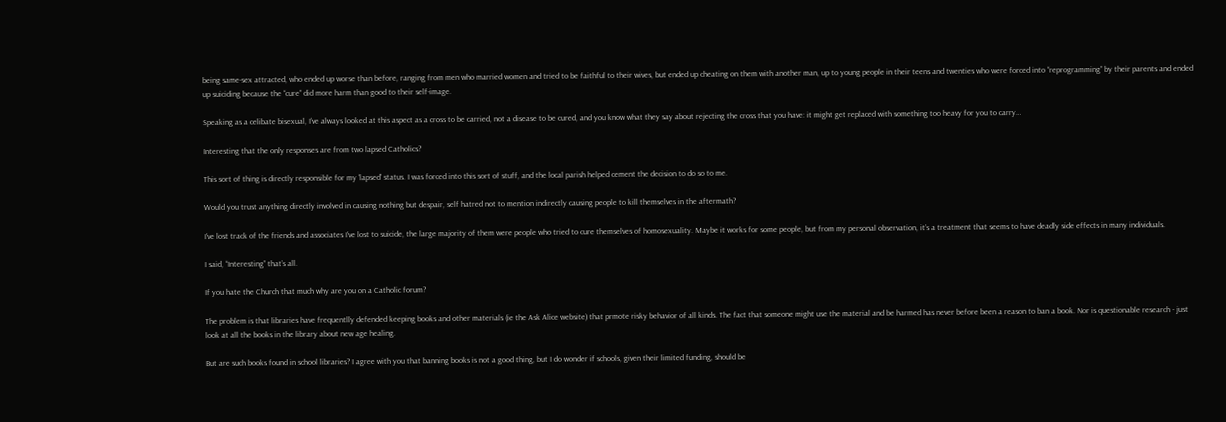being same-sex attracted, who ended up worse than before, ranging from men who married women and tried to be faithful to their wives, but ended up cheating on them with another man, up to young people in their teens and twenties who were forced into “reprogramming” by their parents and ended up suiciding because the “cure” did more harm than good to their self-image.

Speaking as a celibate bisexual, I’ve always looked at this aspect as a cross to be carried, not a disease to be cured, and you know what they say about rejecting the cross that you have: it might get replaced with something too heavy for you to carry…

Interesting that the only responses are from two lapsed Catholics?

This sort of thing is directly responsible for my ‘lapsed’ status. I was forced into this sort of stuff, and the local parish helped cement the decision to do so to me.

Would you trust anything directly involved in causing nothing but despair, self hatred not to mention indirectly causing people to kill themselves in the aftermath?

I’ve lost track of the friends and associates I’ve lost to suicide, the large majority of them were people who tried to cure themselves of homosexuality. Maybe it works for some people, but from my personal observation, it’s a treatment that seems to have deadly side effects in many individuals.

I said, “Interesting” that’s all.

If you hate the Church that much why are you on a Catholic forum?

The problem is that libraries have frequentlly defended keeping books and other materials (ie the Ask Alice website) that prmote risky behavior of all kinds. The fact that someone might use the material and be harmed has never before been a reason to ban a book. Nor is questionable research - just look at all the books in the library about new age healing.

But are such books found in school libraries? I agree with you that banning books is not a good thing, but I do wonder if schools, given their limited funding, should be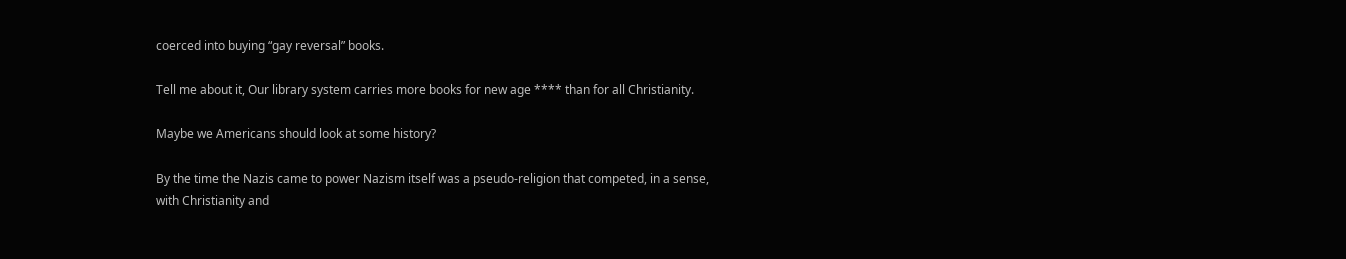coerced into buying “gay reversal” books.

Tell me about it, Our library system carries more books for new age **** than for all Christianity.

Maybe we Americans should look at some history?

By the time the Nazis came to power Nazism itself was a pseudo-religion that competed, in a sense, with Christianity and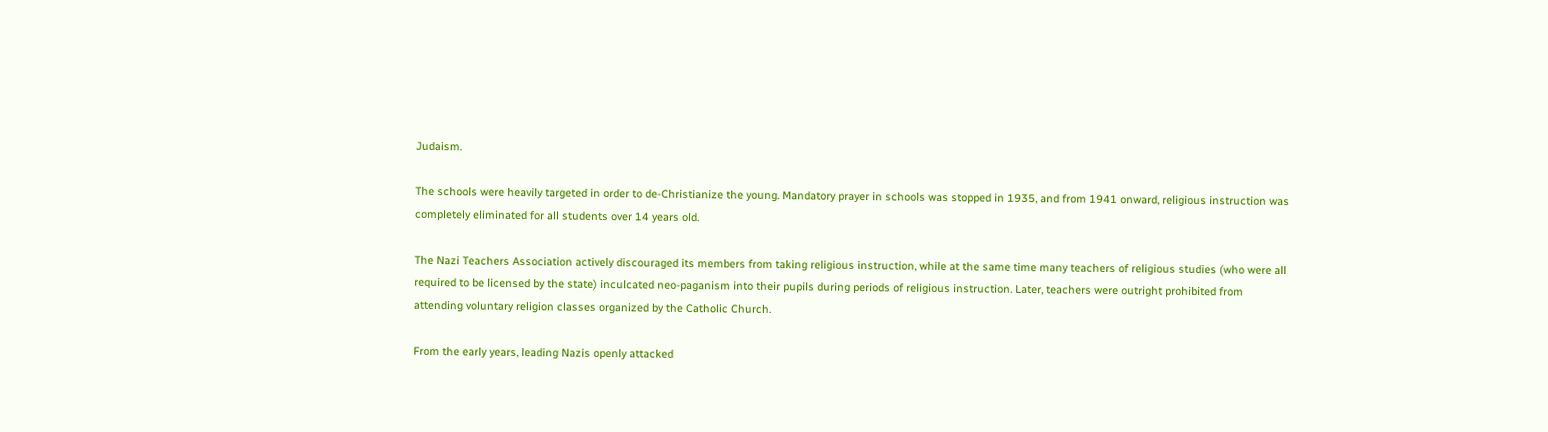Judaism.

The schools were heavily targeted in order to de-Christianize the young. Mandatory prayer in schools was stopped in 1935, and from 1941 onward, religious instruction was completely eliminated for all students over 14 years old.

The Nazi Teachers Association actively discouraged its members from taking religious instruction, while at the same time many teachers of religious studies (who were all required to be licensed by the state) inculcated neo-paganism into their pupils during periods of religious instruction. Later, teachers were outright prohibited from attending voluntary religion classes organized by the Catholic Church.

From the early years, leading Nazis openly attacked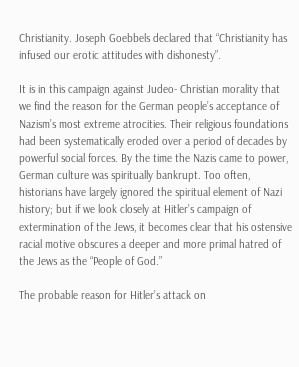Christianity. Joseph Goebbels declared that “Christianity has infused our erotic attitudes with dishonesty”.

It is in this campaign against Judeo- Christian morality that we find the reason for the German people’s acceptance of Nazism’s most extreme atrocities. Their religious foundations had been systematically eroded over a period of decades by powerful social forces. By the time the Nazis came to power, German culture was spiritually bankrupt. Too often, historians have largely ignored the spiritual element of Nazi history; but if we look closely at Hitler’s campaign of extermination of the Jews, it becomes clear that his ostensive racial motive obscures a deeper and more primal hatred of the Jews as the “People of God.”

The probable reason for Hitler’s attack on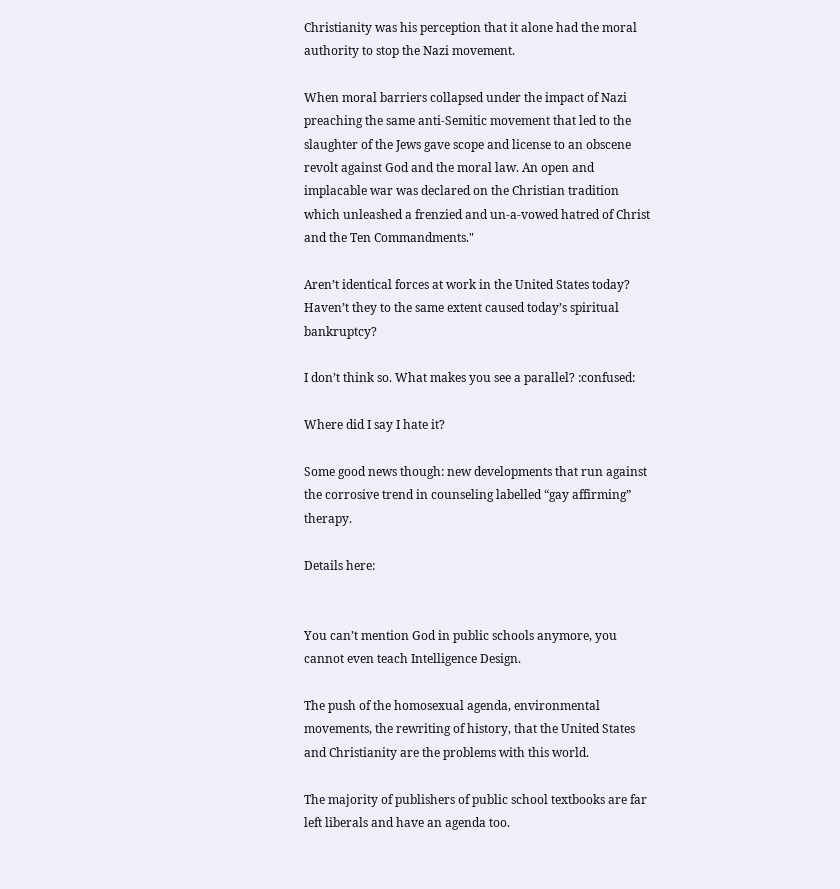Christianity was his perception that it alone had the moral authority to stop the Nazi movement.

When moral barriers collapsed under the impact of Nazi preaching the same anti-Semitic movement that led to the slaughter of the Jews gave scope and license to an obscene revolt against God and the moral law. An open and implacable war was declared on the Christian tradition which unleashed a frenzied and un-a-vowed hatred of Christ and the Ten Commandments."

Aren’t identical forces at work in the United States today? Haven’t they to the same extent caused today’s spiritual bankruptcy?

I don’t think so. What makes you see a parallel? :confused:

Where did I say I hate it?

Some good news though: new developments that run against the corrosive trend in counseling labelled “gay affirming” therapy.

Details here:


You can’t mention God in public schools anymore, you cannot even teach Intelligence Design.

The push of the homosexual agenda, environmental movements, the rewriting of history, that the United States and Christianity are the problems with this world.

The majority of publishers of public school textbooks are far left liberals and have an agenda too.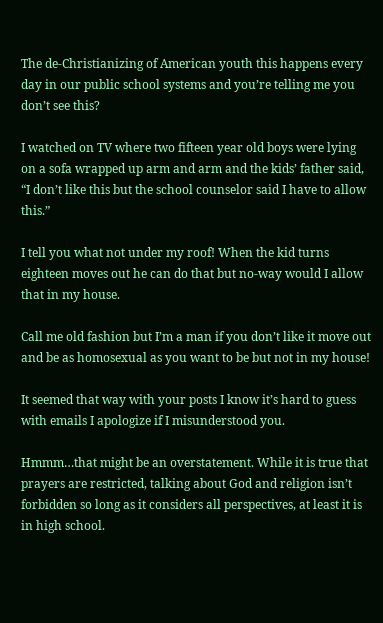The de-Christianizing of American youth this happens every day in our public school systems and you’re telling me you don’t see this?

I watched on TV where two fifteen year old boys were lying on a sofa wrapped up arm and arm and the kids’ father said, “I don’t like this but the school counselor said I have to allow this.”

I tell you what not under my roof! When the kid turns eighteen moves out he can do that but no-way would I allow that in my house.

Call me old fashion but I’m a man if you don’t like it move out and be as homosexual as you want to be but not in my house!

It seemed that way with your posts I know it’s hard to guess with emails I apologize if I misunderstood you.

Hmmm…that might be an overstatement. While it is true that prayers are restricted, talking about God and religion isn’t forbidden so long as it considers all perspectives, at least it is in high school.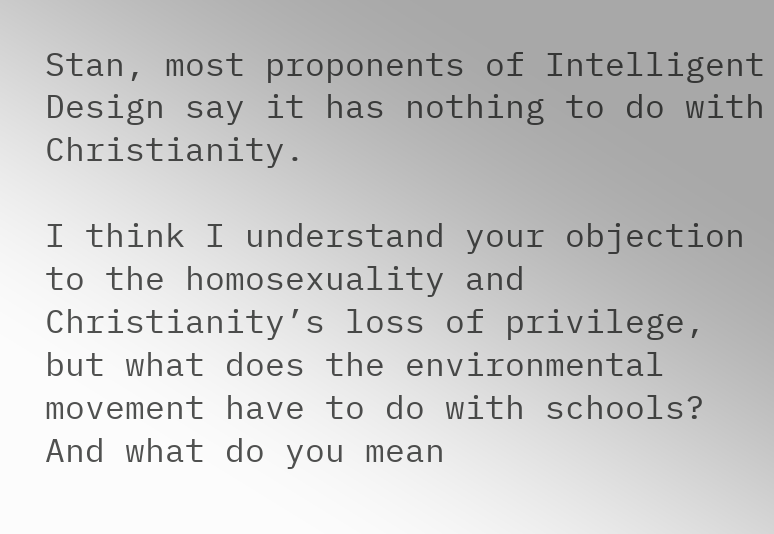Stan, most proponents of Intelligent Design say it has nothing to do with Christianity.

I think I understand your objection to the homosexuality and Christianity’s loss of privilege, but what does the environmental movement have to do with schools? And what do you mean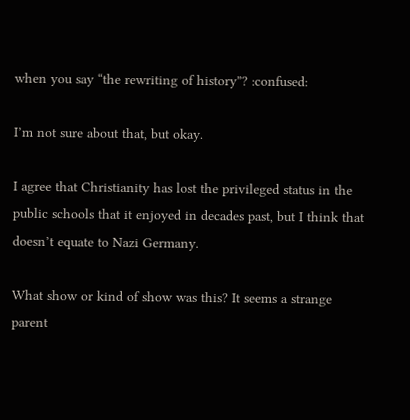when you say “the rewriting of history”? :confused:

I’m not sure about that, but okay.

I agree that Christianity has lost the privileged status in the public schools that it enjoyed in decades past, but I think that doesn’t equate to Nazi Germany.

What show or kind of show was this? It seems a strange parent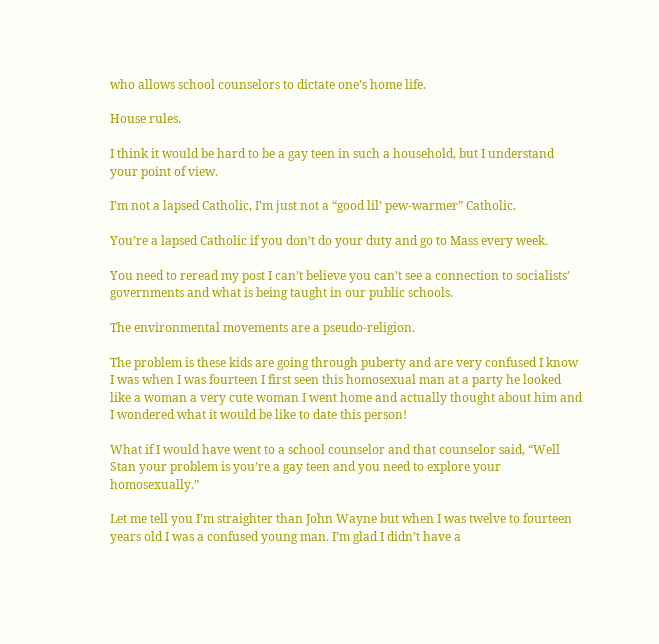who allows school counselors to dictate one’s home life.

House rules.

I think it would be hard to be a gay teen in such a household, but I understand your point of view.

I’m not a lapsed Catholic, I’m just not a “good lil’ pew-warmer” Catholic.

You’re a lapsed Catholic if you don’t do your duty and go to Mass every week.

You need to reread my post I can’t believe you can’t see a connection to socialists’ governments and what is being taught in our public schools.

The environmental movements are a pseudo-religion.

The problem is these kids are going through puberty and are very confused I know I was when I was fourteen I first seen this homosexual man at a party he looked like a woman a very cute woman I went home and actually thought about him and I wondered what it would be like to date this person!

What if I would have went to a school counselor and that counselor said, “Well Stan your problem is you’re a gay teen and you need to explore your homosexually.”

Let me tell you I’m straighter than John Wayne but when I was twelve to fourteen years old I was a confused young man. I’m glad I didn’t have a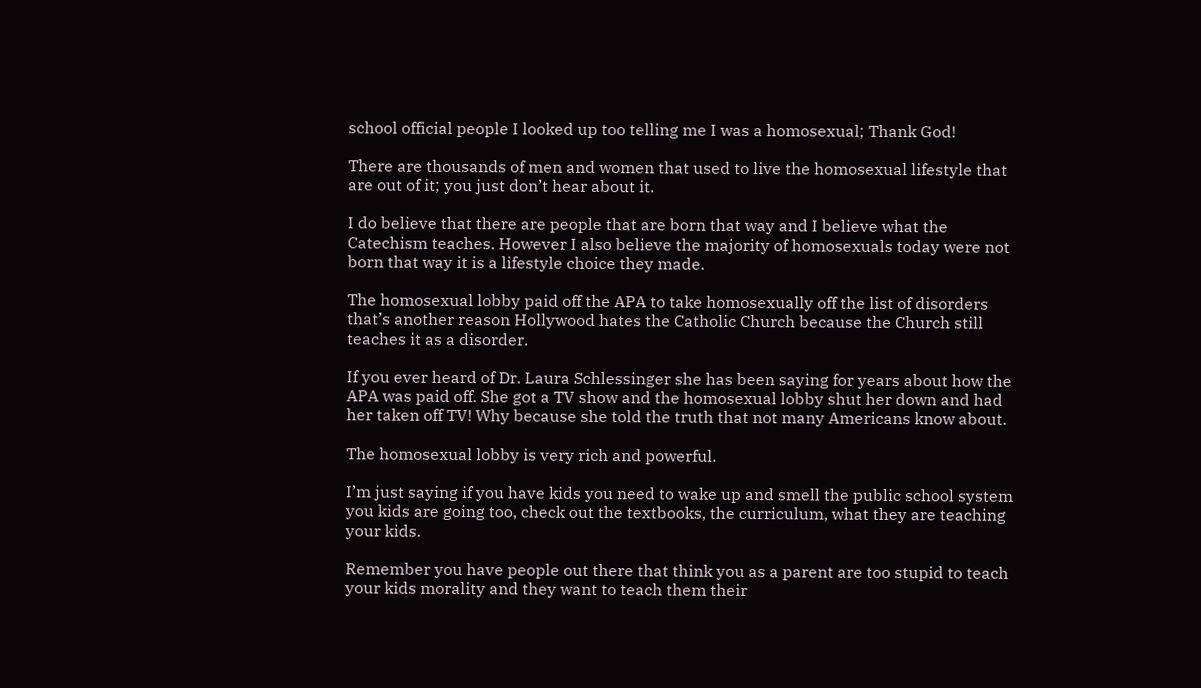school official people I looked up too telling me I was a homosexual; Thank God!

There are thousands of men and women that used to live the homosexual lifestyle that are out of it; you just don’t hear about it.

I do believe that there are people that are born that way and I believe what the Catechism teaches. However I also believe the majority of homosexuals today were not born that way it is a lifestyle choice they made.

The homosexual lobby paid off the APA to take homosexually off the list of disorders that’s another reason Hollywood hates the Catholic Church because the Church still teaches it as a disorder.

If you ever heard of Dr. Laura Schlessinger she has been saying for years about how the APA was paid off. She got a TV show and the homosexual lobby shut her down and had her taken off TV! Why because she told the truth that not many Americans know about.

The homosexual lobby is very rich and powerful.

I’m just saying if you have kids you need to wake up and smell the public school system you kids are going too, check out the textbooks, the curriculum, what they are teaching your kids.

Remember you have people out there that think you as a parent are too stupid to teach your kids morality and they want to teach them their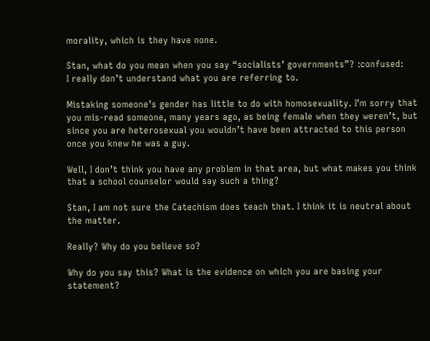morality, which is they have none.

Stan, what do you mean when you say “socialists’ governments”? :confused:
I really don’t understand what you are referring to.

Mistaking someone’s gender has little to do with homosexuality. I’m sorry that you mis-read someone, many years ago, as being female when they weren’t, but since you are heterosexual you wouldn’t have been attracted to this person once you knew he was a guy.

Well, I don’t think you have any problem in that area, but what makes you think that a school counselor would say such a thing?

Stan, I am not sure the Catechism does teach that. I think it is neutral about the matter.

Really? Why do you believe so?

Why do you say this? What is the evidence on which you are basing your statement?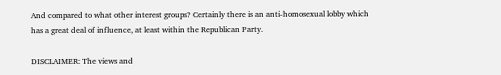And compared to what other interest groups? Certainly there is an anti-homosexual lobby which has a great deal of influence, at least within the Republican Party.

DISCLAIMER: The views and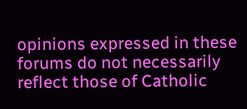opinions expressed in these forums do not necessarily reflect those of Catholic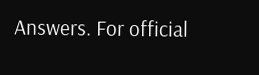Answers. For official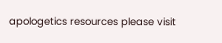apologetics resources please visit